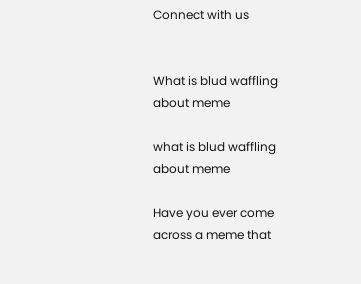Connect with us


What is blud waffling about meme

what is blud waffling about meme

Have you ever come across a meme that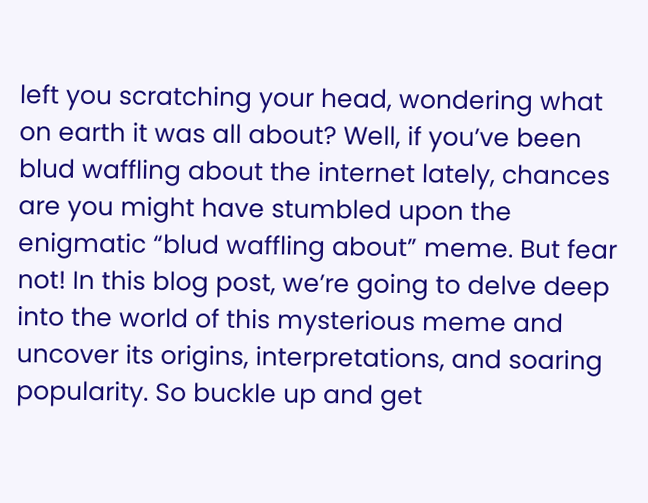left you scratching your head, wondering what on earth it was all about? Well, if you’ve been blud waffling about the internet lately, chances are you might have stumbled upon the enigmatic “blud waffling about” meme. But fear not! In this blog post, we’re going to delve deep into the world of this mysterious meme and uncover its origins, interpretations, and soaring popularity. So buckle up and get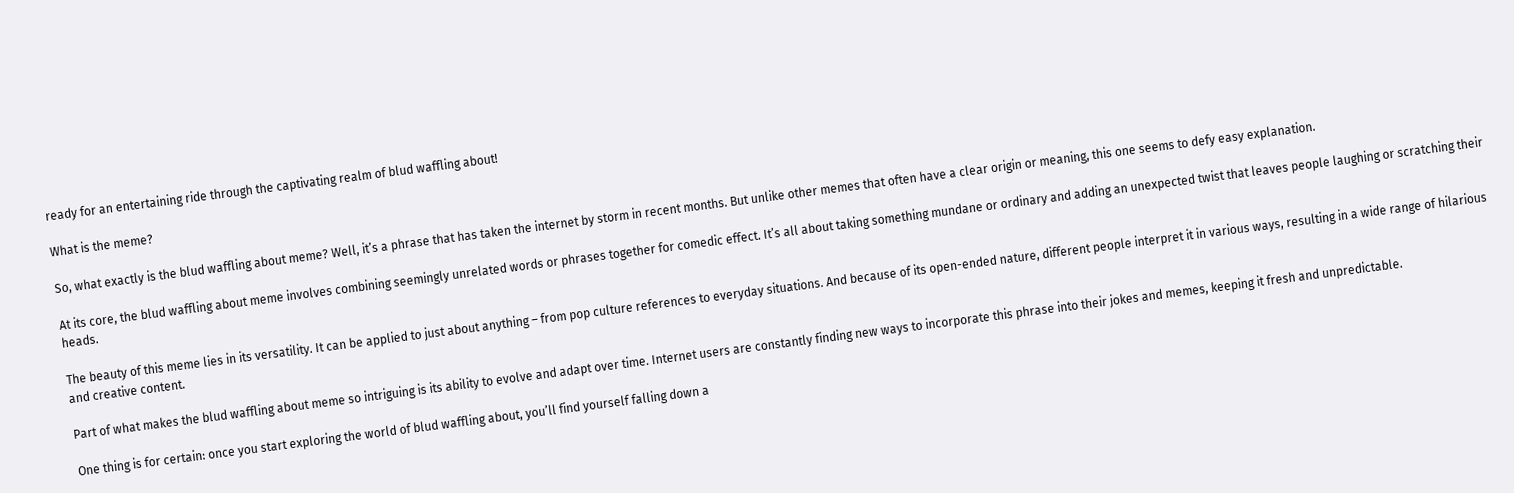ready for an entertaining ride through the captivating realm of blud waffling about!

What is the meme?

So, what exactly is the blud waffling about meme? Well, it’s a phrase that has taken the internet by storm in recent months. But unlike other memes that often have a clear origin or meaning, this one seems to defy easy explanation.

At its core, the blud waffling about meme involves combining seemingly unrelated words or phrases together for comedic effect. It’s all about taking something mundane or ordinary and adding an unexpected twist that leaves people laughing or scratching their heads.

The beauty of this meme lies in its versatility. It can be applied to just about anything – from pop culture references to everyday situations. And because of its open-ended nature, different people interpret it in various ways, resulting in a wide range of hilarious and creative content.

Part of what makes the blud waffling about meme so intriguing is its ability to evolve and adapt over time. Internet users are constantly finding new ways to incorporate this phrase into their jokes and memes, keeping it fresh and unpredictable.

One thing is for certain: once you start exploring the world of blud waffling about, you’ll find yourself falling down a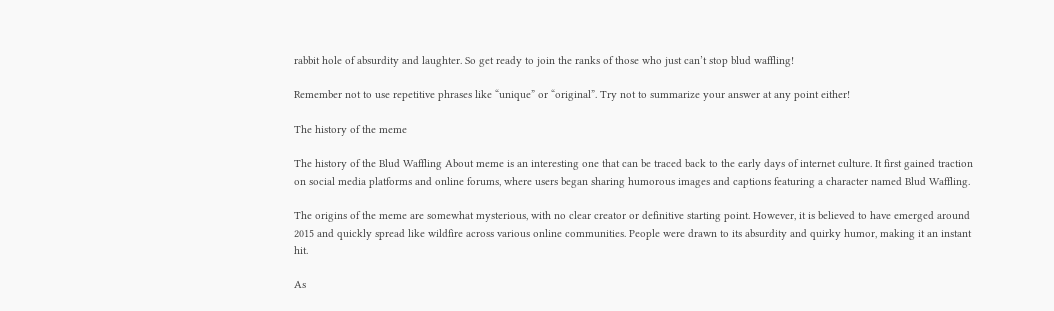rabbit hole of absurdity and laughter. So get ready to join the ranks of those who just can’t stop blud waffling!

Remember not to use repetitive phrases like “unique” or “original”. Try not to summarize your answer at any point either!

The history of the meme

The history of the Blud Waffling About meme is an interesting one that can be traced back to the early days of internet culture. It first gained traction on social media platforms and online forums, where users began sharing humorous images and captions featuring a character named Blud Waffling.

The origins of the meme are somewhat mysterious, with no clear creator or definitive starting point. However, it is believed to have emerged around 2015 and quickly spread like wildfire across various online communities. People were drawn to its absurdity and quirky humor, making it an instant hit.

As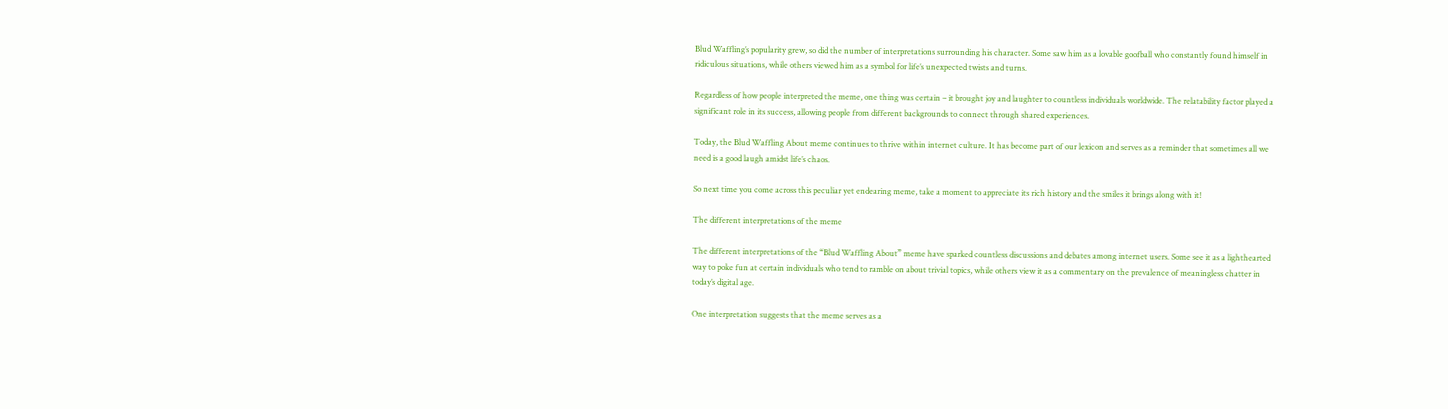Blud Waffling’s popularity grew, so did the number of interpretations surrounding his character. Some saw him as a lovable goofball who constantly found himself in ridiculous situations, while others viewed him as a symbol for life’s unexpected twists and turns.

Regardless of how people interpreted the meme, one thing was certain – it brought joy and laughter to countless individuals worldwide. The relatability factor played a significant role in its success, allowing people from different backgrounds to connect through shared experiences.

Today, the Blud Waffling About meme continues to thrive within internet culture. It has become part of our lexicon and serves as a reminder that sometimes all we need is a good laugh amidst life’s chaos.

So next time you come across this peculiar yet endearing meme, take a moment to appreciate its rich history and the smiles it brings along with it!

The different interpretations of the meme

The different interpretations of the “Blud Waffling About” meme have sparked countless discussions and debates among internet users. Some see it as a lighthearted way to poke fun at certain individuals who tend to ramble on about trivial topics, while others view it as a commentary on the prevalence of meaningless chatter in today’s digital age.

One interpretation suggests that the meme serves as a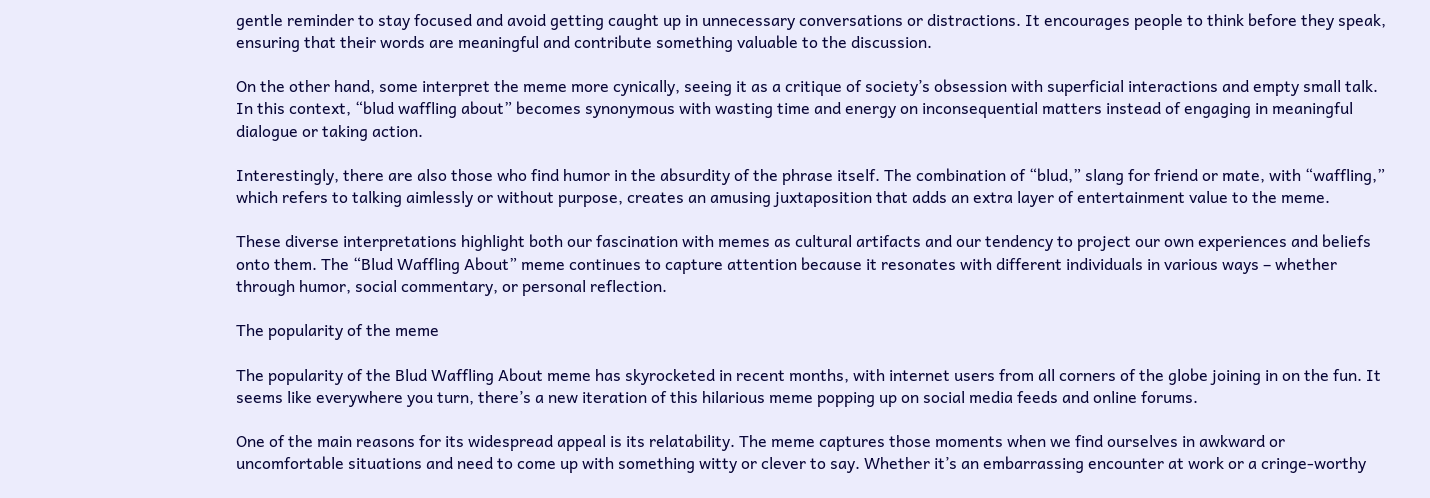gentle reminder to stay focused and avoid getting caught up in unnecessary conversations or distractions. It encourages people to think before they speak, ensuring that their words are meaningful and contribute something valuable to the discussion.

On the other hand, some interpret the meme more cynically, seeing it as a critique of society’s obsession with superficial interactions and empty small talk. In this context, “blud waffling about” becomes synonymous with wasting time and energy on inconsequential matters instead of engaging in meaningful dialogue or taking action.

Interestingly, there are also those who find humor in the absurdity of the phrase itself. The combination of “blud,” slang for friend or mate, with “waffling,” which refers to talking aimlessly or without purpose, creates an amusing juxtaposition that adds an extra layer of entertainment value to the meme.

These diverse interpretations highlight both our fascination with memes as cultural artifacts and our tendency to project our own experiences and beliefs onto them. The “Blud Waffling About” meme continues to capture attention because it resonates with different individuals in various ways – whether through humor, social commentary, or personal reflection.

The popularity of the meme

The popularity of the Blud Waffling About meme has skyrocketed in recent months, with internet users from all corners of the globe joining in on the fun. It seems like everywhere you turn, there’s a new iteration of this hilarious meme popping up on social media feeds and online forums.

One of the main reasons for its widespread appeal is its relatability. The meme captures those moments when we find ourselves in awkward or uncomfortable situations and need to come up with something witty or clever to say. Whether it’s an embarrassing encounter at work or a cringe-worthy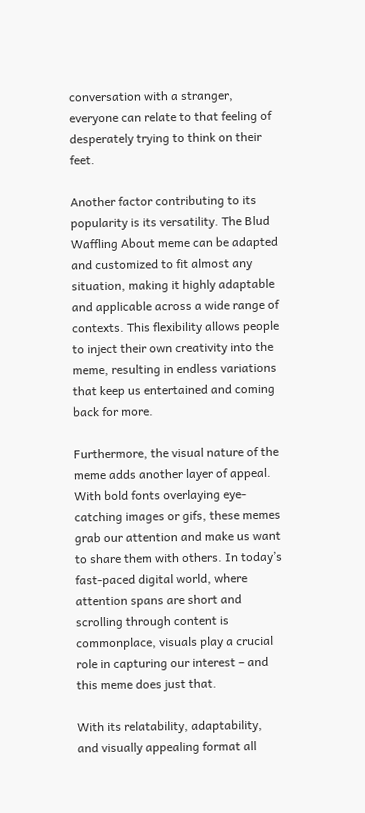conversation with a stranger, everyone can relate to that feeling of desperately trying to think on their feet.

Another factor contributing to its popularity is its versatility. The Blud Waffling About meme can be adapted and customized to fit almost any situation, making it highly adaptable and applicable across a wide range of contexts. This flexibility allows people to inject their own creativity into the meme, resulting in endless variations that keep us entertained and coming back for more.

Furthermore, the visual nature of the meme adds another layer of appeal. With bold fonts overlaying eye-catching images or gifs, these memes grab our attention and make us want to share them with others. In today’s fast-paced digital world, where attention spans are short and scrolling through content is commonplace, visuals play a crucial role in capturing our interest – and this meme does just that.

With its relatability, adaptability, and visually appealing format all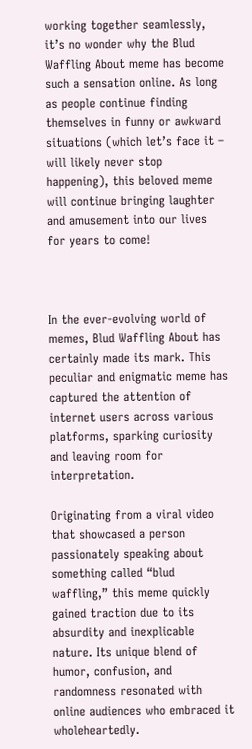working together seamlessly, it’s no wonder why the Blud Waffling About meme has become such a sensation online. As long as people continue finding themselves in funny or awkward situations (which let’s face it – will likely never stop happening), this beloved meme will continue bringing laughter and amusement into our lives for years to come!



In the ever-evolving world of memes, Blud Waffling About has certainly made its mark. This peculiar and enigmatic meme has captured the attention of internet users across various platforms, sparking curiosity and leaving room for interpretation.

Originating from a viral video that showcased a person passionately speaking about something called “blud waffling,” this meme quickly gained traction due to its absurdity and inexplicable nature. Its unique blend of humor, confusion, and randomness resonated with online audiences who embraced it wholeheartedly.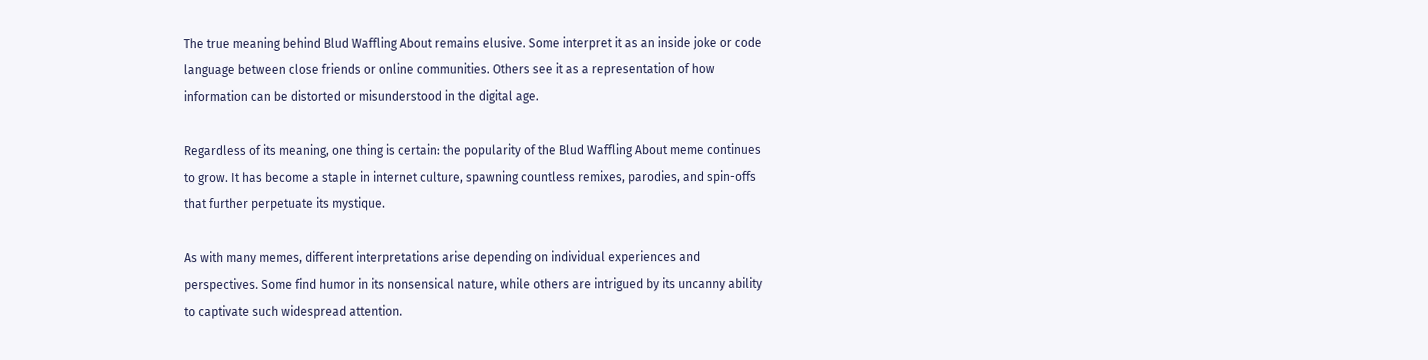The true meaning behind Blud Waffling About remains elusive. Some interpret it as an inside joke or code language between close friends or online communities. Others see it as a representation of how information can be distorted or misunderstood in the digital age.

Regardless of its meaning, one thing is certain: the popularity of the Blud Waffling About meme continues to grow. It has become a staple in internet culture, spawning countless remixes, parodies, and spin-offs that further perpetuate its mystique.

As with many memes, different interpretations arise depending on individual experiences and perspectives. Some find humor in its nonsensical nature, while others are intrigued by its uncanny ability to captivate such widespread attention.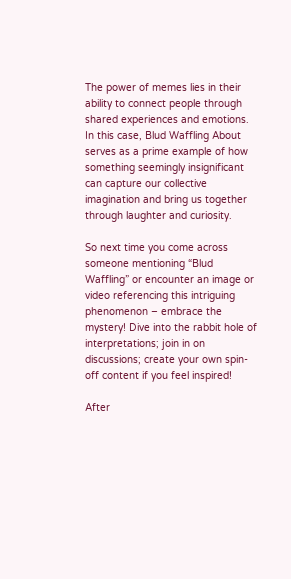The power of memes lies in their ability to connect people through shared experiences and emotions. In this case, Blud Waffling About serves as a prime example of how something seemingly insignificant can capture our collective imagination and bring us together through laughter and curiosity.

So next time you come across someone mentioning “Blud Waffling” or encounter an image or video referencing this intriguing phenomenon – embrace the mystery! Dive into the rabbit hole of interpretations; join in on discussions; create your own spin-off content if you feel inspired!

After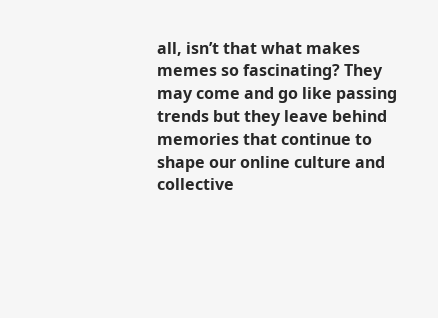all, isn’t that what makes memes so fascinating? They may come and go like passing trends but they leave behind memories that continue to shape our online culture and collective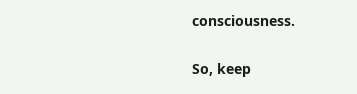consciousness.

So, keep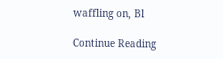waffling on, Bl

Continue Reading